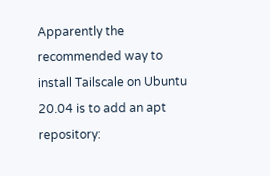Apparently the recommended way to install Tailscale on Ubuntu 20.04 is to add an apt repository: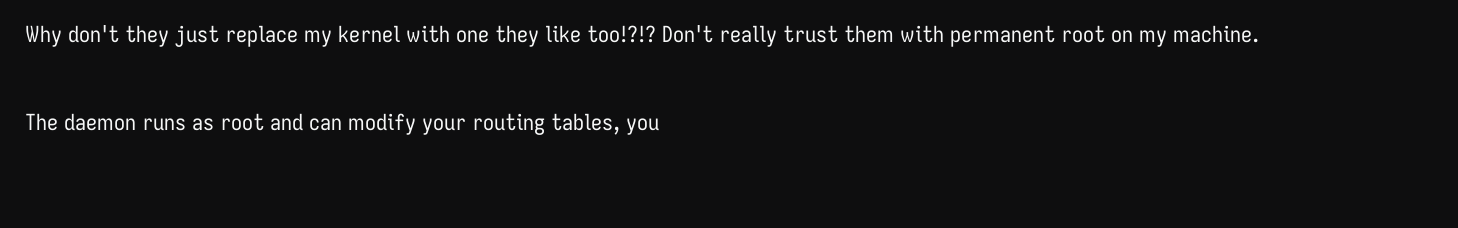Why don't they just replace my kernel with one they like too!?!? Don't really trust them with permanent root on my machine.

The daemon runs as root and can modify your routing tables, you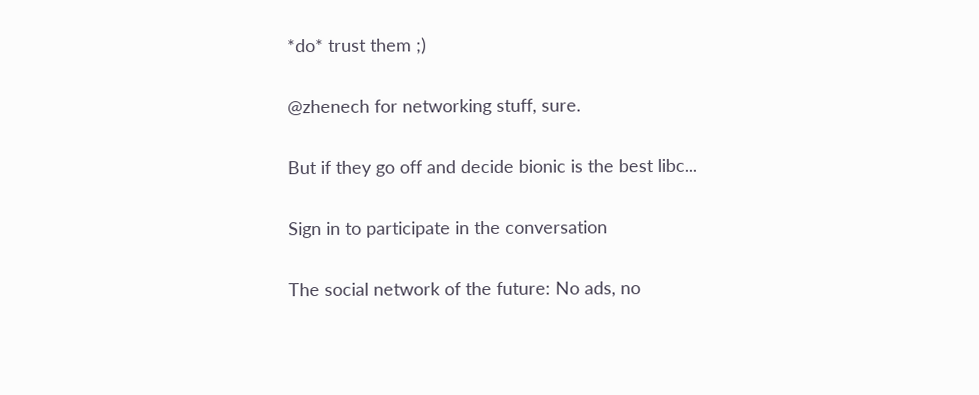*do* trust them ;)

@zhenech for networking stuff, sure.

But if they go off and decide bionic is the best libc...

Sign in to participate in the conversation

The social network of the future: No ads, no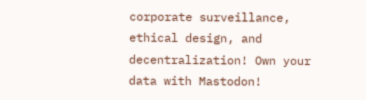corporate surveillance, ethical design, and decentralization! Own your data with Mastodon!